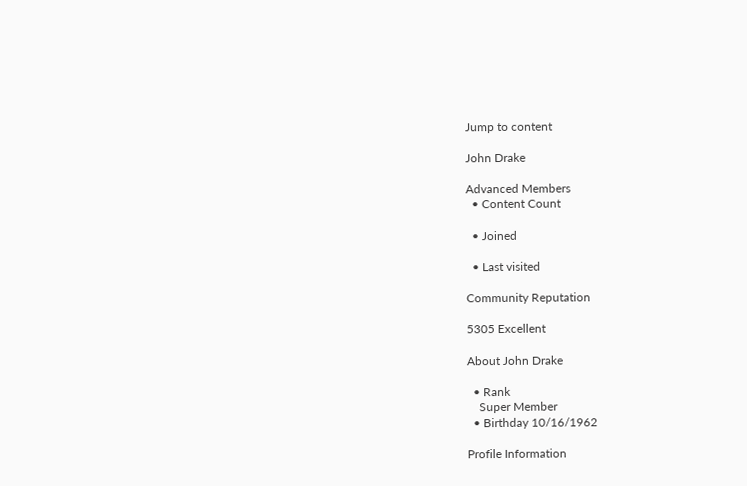Jump to content

John Drake

Advanced Members
  • Content Count

  • Joined

  • Last visited

Community Reputation

5305 Excellent

About John Drake

  • Rank
    Super Member
  • Birthday 10/16/1962

Profile Information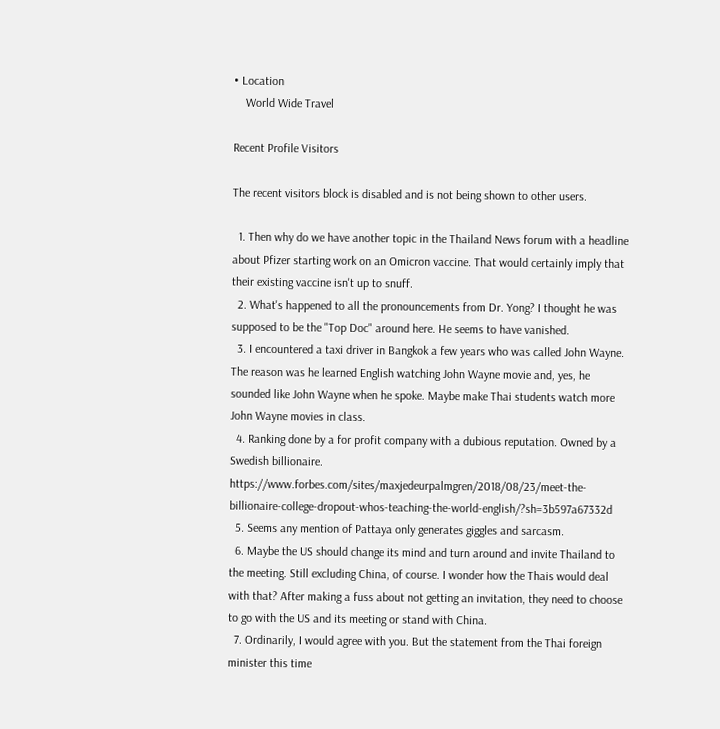• Location
    World Wide Travel

Recent Profile Visitors

The recent visitors block is disabled and is not being shown to other users.

  1. Then why do we have another topic in the Thailand News forum with a headline about Pfizer starting work on an Omicron vaccine. That would certainly imply that their existing vaccine isn't up to snuff.
  2. What's happened to all the pronouncements from Dr. Yong? I thought he was supposed to be the "Top Doc" around here. He seems to have vanished.
  3. I encountered a taxi driver in Bangkok a few years who was called John Wayne. The reason was he learned English watching John Wayne movie and, yes, he sounded like John Wayne when he spoke. Maybe make Thai students watch more John Wayne movies in class.
  4. Ranking done by a for profit company with a dubious reputation. Owned by a Swedish billionaire. https://www.forbes.com/sites/maxjedeurpalmgren/2018/08/23/meet-the-billionaire-college-dropout-whos-teaching-the-world-english/?sh=3b597a67332d
  5. Seems any mention of Pattaya only generates giggles and sarcasm.
  6. Maybe the US should change its mind and turn around and invite Thailand to the meeting. Still excluding China, of course. I wonder how the Thais would deal with that? After making a fuss about not getting an invitation, they need to choose to go with the US and its meeting or stand with China.
  7. Ordinarily, I would agree with you. But the statement from the Thai foreign minister this time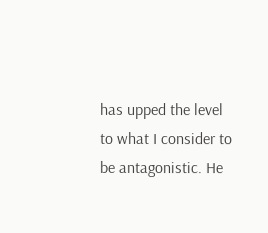has upped the level to what I consider to be antagonistic. He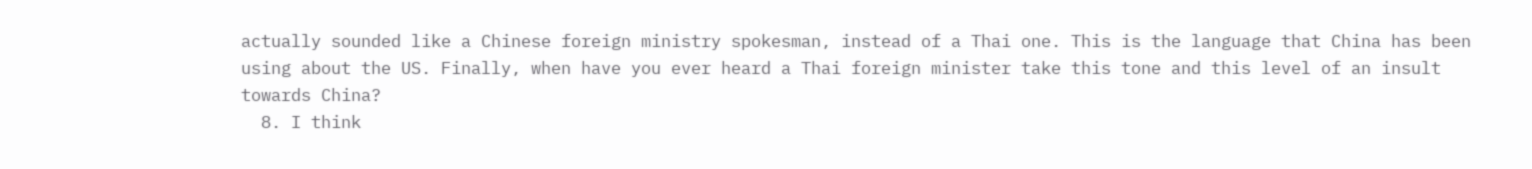actually sounded like a Chinese foreign ministry spokesman, instead of a Thai one. This is the language that China has been using about the US. Finally, when have you ever heard a Thai foreign minister take this tone and this level of an insult towards China?
  8. I think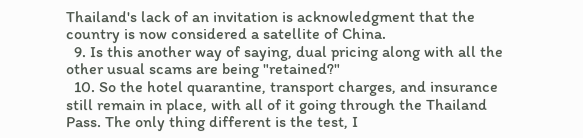Thailand's lack of an invitation is acknowledgment that the country is now considered a satellite of China.
  9. Is this another way of saying, dual pricing along with all the other usual scams are being "retained?"
  10. So the hotel quarantine, transport charges, and insurance still remain in place, with all of it going through the Thailand Pass. The only thing different is the test, I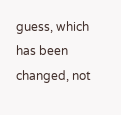guess, which has been changed, not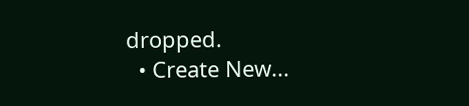dropped.
  • Create New...